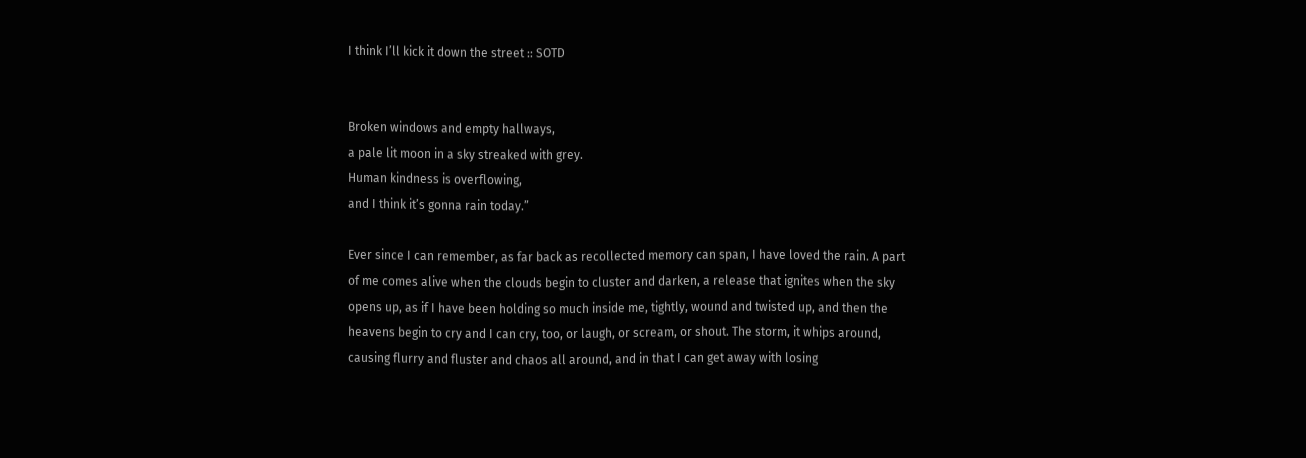I think I’ll kick it down the street :: SOTD


Broken windows and empty hallways,
a pale lit moon in a sky streaked with grey.
Human kindness is overflowing,
and I think it’s gonna rain today.”

Ever since I can remember, as far back as recollected memory can span, I have loved the rain. A part of me comes alive when the clouds begin to cluster and darken, a release that ignites when the sky opens up, as if I have been holding so much inside me, tightly, wound and twisted up, and then the heavens begin to cry and I can cry, too, or laugh, or scream, or shout. The storm, it whips around, causing flurry and fluster and chaos all around, and in that I can get away with losing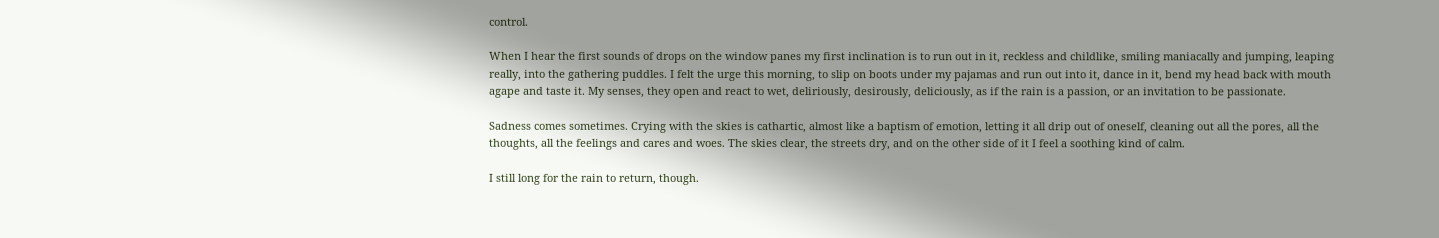control.

When I hear the first sounds of drops on the window panes my first inclination is to run out in it, reckless and childlike, smiling maniacally and jumping, leaping really, into the gathering puddles. I felt the urge this morning, to slip on boots under my pajamas and run out into it, dance in it, bend my head back with mouth agape and taste it. My senses, they open and react to wet, deliriously, desirously, deliciously, as if the rain is a passion, or an invitation to be passionate.

Sadness comes sometimes. Crying with the skies is cathartic, almost like a baptism of emotion, letting it all drip out of oneself, cleaning out all the pores, all the thoughts, all the feelings and cares and woes. The skies clear, the streets dry, and on the other side of it I feel a soothing kind of calm.

I still long for the rain to return, though.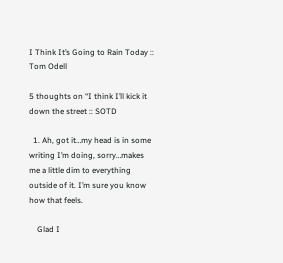I Think It’s Going to Rain Today :: Tom Odell

5 thoughts on “I think I’ll kick it down the street :: SOTD

  1. Ah, got it…my head is in some writing I’m doing, sorry…makes me a little dim to everything outside of it. I’m sure you know how that feels.

    Glad I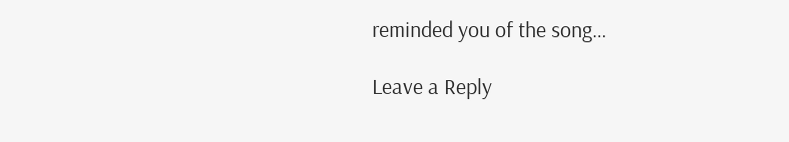reminded you of the song…

Leave a Reply